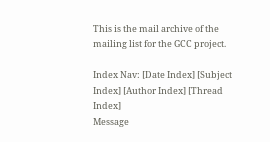This is the mail archive of the mailing list for the GCC project.

Index Nav: [Date Index] [Subject Index] [Author Index] [Thread Index]
Message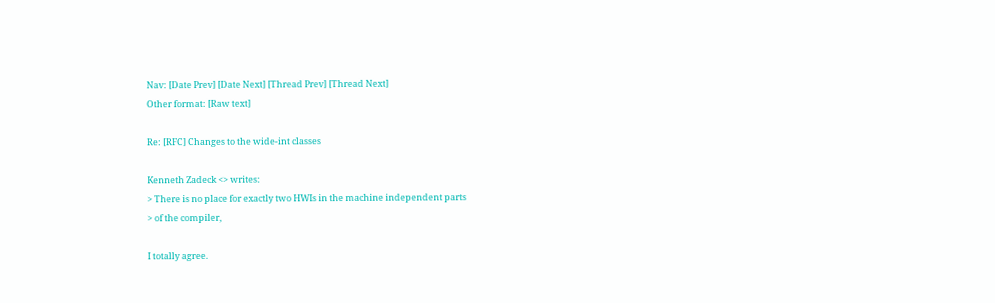Nav: [Date Prev] [Date Next] [Thread Prev] [Thread Next]
Other format: [Raw text]

Re: [RFC] Changes to the wide-int classes

Kenneth Zadeck <> writes:
> There is no place for exactly two HWIs in the machine independent parts
> of the compiler,

I totally agree.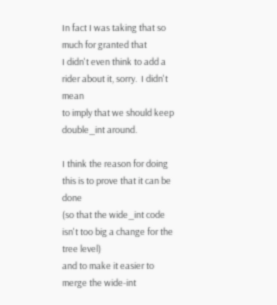In fact I was taking that so much for granted that
I didn't even think to add a rider about it, sorry.  I didn't mean
to imply that we should keep double_int around.

I think the reason for doing this is to prove that it can be done
(so that the wide_int code isn't too big a change for the tree level)
and to make it easier to merge the wide-int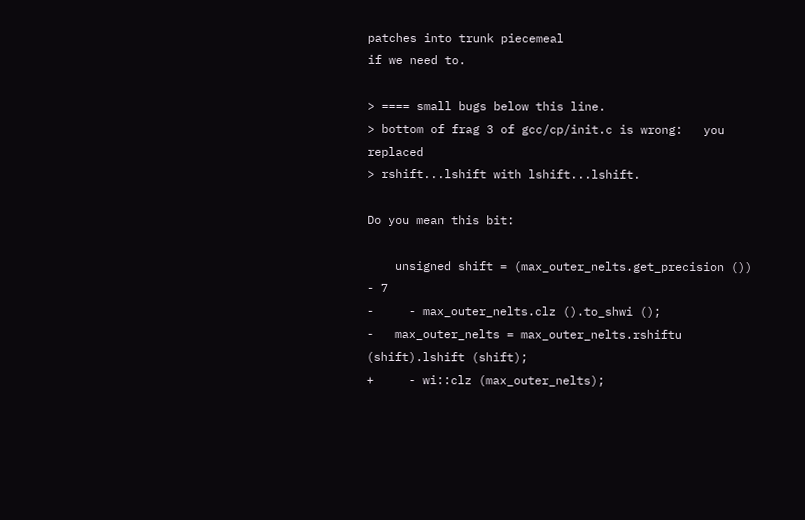patches into trunk piecemeal
if we need to.

> ==== small bugs below this line.
> bottom of frag 3 of gcc/cp/init.c is wrong:   you replaced
> rshift...lshift with lshift...lshift.

Do you mean this bit:

    unsigned shift = (max_outer_nelts.get_precision ()) - 7
-     - max_outer_nelts.clz ().to_shwi ();
-   max_outer_nelts = max_outer_nelts.rshiftu (shift).lshift (shift);
+     - wi::clz (max_outer_nelts);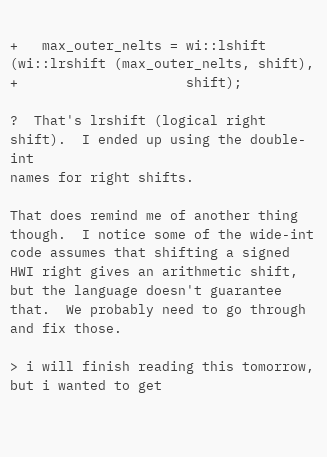+   max_outer_nelts = wi::lshift (wi::lrshift (max_outer_nelts, shift),
+                     shift);

?  That's lrshift (logical right shift).  I ended up using the double-int
names for right shifts.

That does remind me of another thing though.  I notice some of the wide-int
code assumes that shifting a signed HWI right gives an arithmetic shift,
but the language doesn't guarantee that.  We probably need to go through
and fix those.

> i will finish reading this tomorrow, but i wanted to get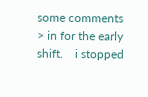some comments
> in for the early shift.    i stopped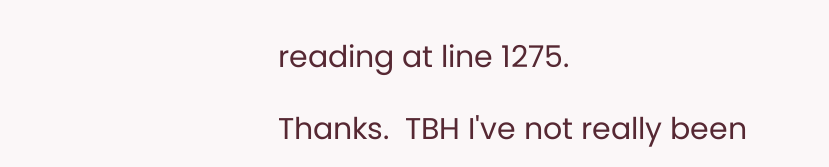reading at line 1275.

Thanks.  TBH I've not really been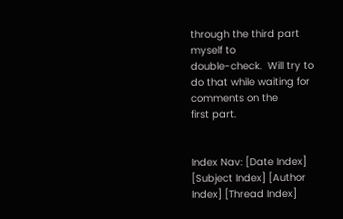through the third part myself to
double-check.  Will try to do that while waiting for comments on the
first part.


Index Nav: [Date Index] [Subject Index] [Author Index] [Thread Index]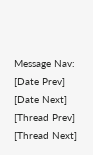Message Nav: [Date Prev] [Date Next] [Thread Prev] [Thread Next]